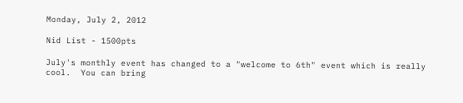Monday, July 2, 2012

Nid List - 1500pts

July's monthly event has changed to a "welcome to 6th" event which is really cool.  You can bring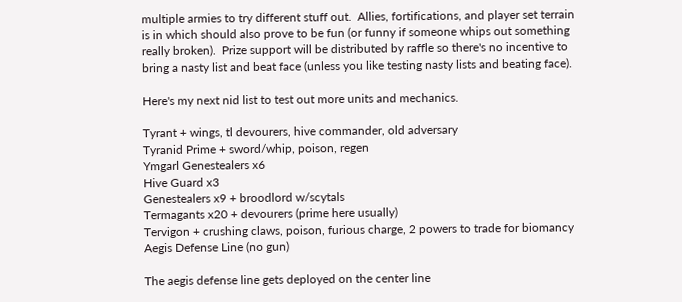multiple armies to try different stuff out.  Allies, fortifications, and player set terrain is in which should also prove to be fun (or funny if someone whips out something really broken).  Prize support will be distributed by raffle so there's no incentive to bring a nasty list and beat face (unless you like testing nasty lists and beating face).

Here's my next nid list to test out more units and mechanics.

Tyrant + wings, tl devourers, hive commander, old adversary
Tyranid Prime + sword/whip, poison, regen
Ymgarl Genestealers x6
Hive Guard x3
Genestealers x9 + broodlord w/scytals
Termagants x20 + devourers (prime here usually)
Tervigon + crushing claws, poison, furious charge, 2 powers to trade for biomancy
Aegis Defense Line (no gun)

The aegis defense line gets deployed on the center line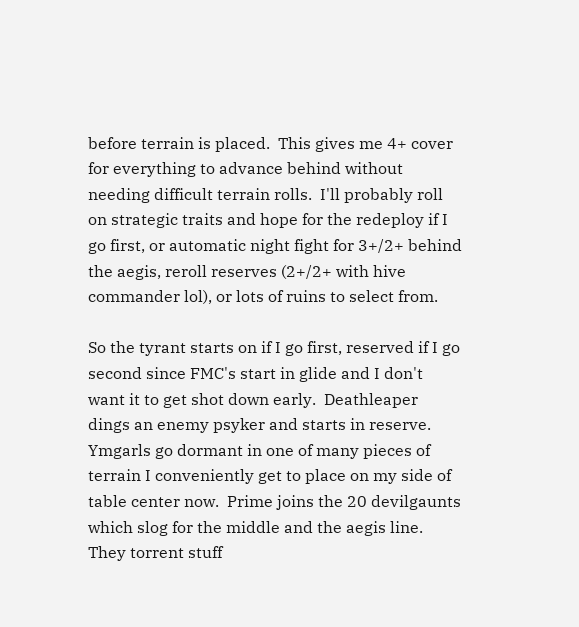before terrain is placed.  This gives me 4+ cover for everything to advance behind without needing difficult terrain rolls.  I'll probably roll on strategic traits and hope for the redeploy if I go first, or automatic night fight for 3+/2+ behind the aegis, reroll reserves (2+/2+ with hive commander lol), or lots of ruins to select from.

So the tyrant starts on if I go first, reserved if I go second since FMC's start in glide and I don't want it to get shot down early.  Deathleaper dings an enemy psyker and starts in reserve.  Ymgarls go dormant in one of many pieces of terrain I conveniently get to place on my side of table center now.  Prime joins the 20 devilgaunts which slog for the middle and the aegis line.  They torrent stuff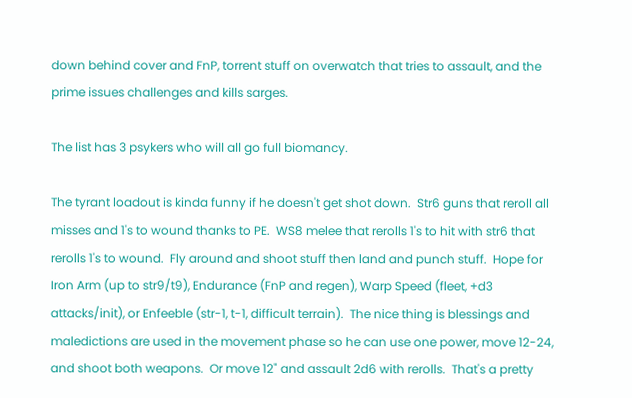down behind cover and FnP, torrent stuff on overwatch that tries to assault, and the prime issues challenges and kills sarges.

The list has 3 psykers who will all go full biomancy.

The tyrant loadout is kinda funny if he doesn't get shot down.  Str6 guns that reroll all misses and 1's to wound thanks to PE.  WS8 melee that rerolls 1's to hit with str6 that rerolls 1's to wound.  Fly around and shoot stuff then land and punch stuff.  Hope for Iron Arm (up to str9/t9), Endurance (FnP and regen), Warp Speed (fleet, +d3 attacks/init), or Enfeeble (str-1, t-1, difficult terrain).  The nice thing is blessings and maledictions are used in the movement phase so he can use one power, move 12-24, and shoot both weapons.  Or move 12" and assault 2d6 with rerolls.  That's a pretty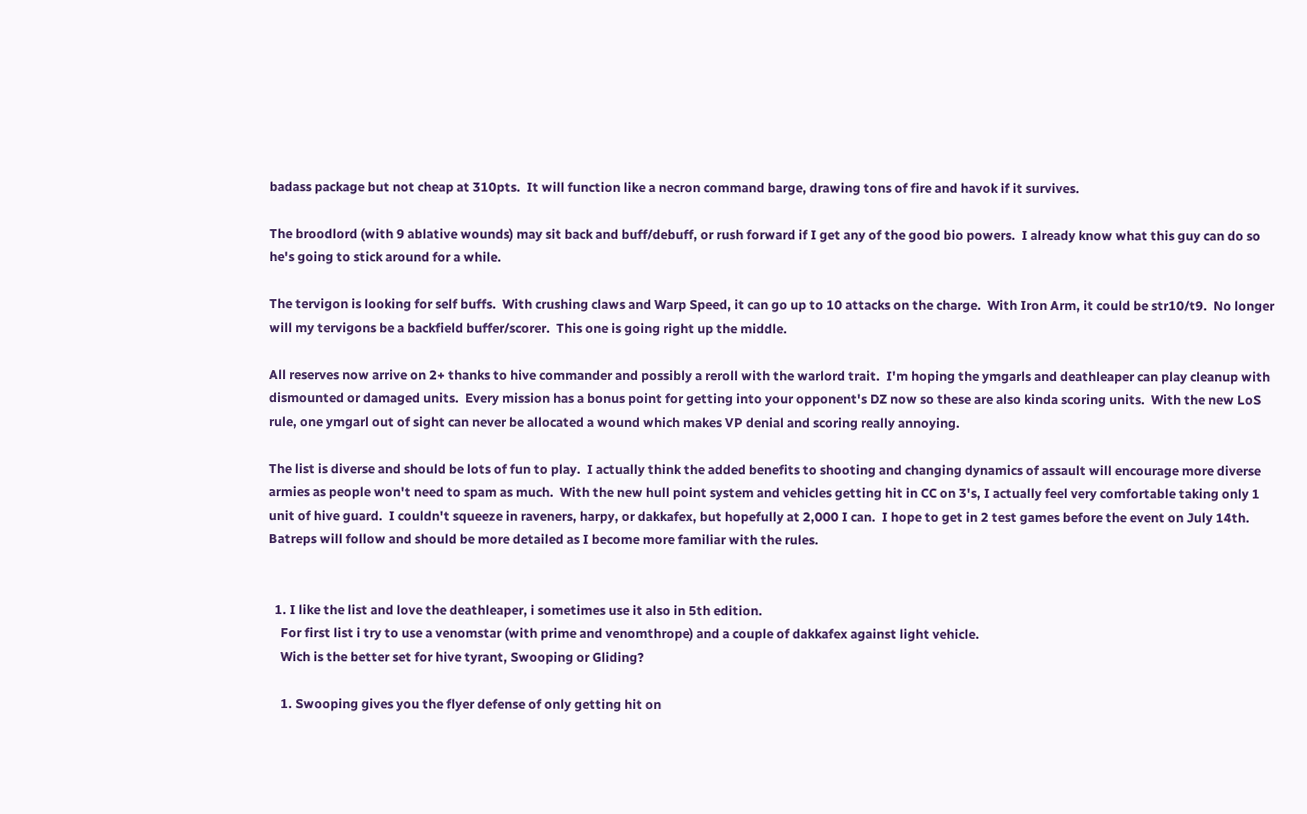badass package but not cheap at 310pts.  It will function like a necron command barge, drawing tons of fire and havok if it survives.

The broodlord (with 9 ablative wounds) may sit back and buff/debuff, or rush forward if I get any of the good bio powers.  I already know what this guy can do so he's going to stick around for a while.

The tervigon is looking for self buffs.  With crushing claws and Warp Speed, it can go up to 10 attacks on the charge.  With Iron Arm, it could be str10/t9.  No longer will my tervigons be a backfield buffer/scorer.  This one is going right up the middle.

All reserves now arrive on 2+ thanks to hive commander and possibly a reroll with the warlord trait.  I'm hoping the ymgarls and deathleaper can play cleanup with dismounted or damaged units.  Every mission has a bonus point for getting into your opponent's DZ now so these are also kinda scoring units.  With the new LoS rule, one ymgarl out of sight can never be allocated a wound which makes VP denial and scoring really annoying.

The list is diverse and should be lots of fun to play.  I actually think the added benefits to shooting and changing dynamics of assault will encourage more diverse armies as people won't need to spam as much.  With the new hull point system and vehicles getting hit in CC on 3's, I actually feel very comfortable taking only 1 unit of hive guard.  I couldn't squeeze in raveners, harpy, or dakkafex, but hopefully at 2,000 I can.  I hope to get in 2 test games before the event on July 14th.  Batreps will follow and should be more detailed as I become more familiar with the rules.


  1. I like the list and love the deathleaper, i sometimes use it also in 5th edition.
    For first list i try to use a venomstar (with prime and venomthrope) and a couple of dakkafex against light vehicle.
    Wich is the better set for hive tyrant, Swooping or Gliding?

    1. Swooping gives you the flyer defense of only getting hit on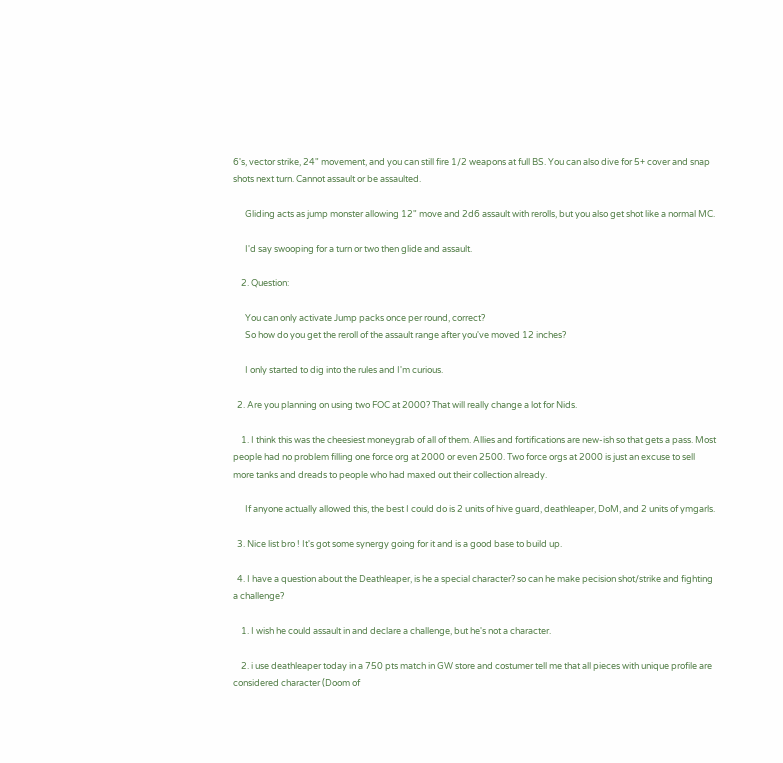6's, vector strike, 24" movement, and you can still fire 1/2 weapons at full BS. You can also dive for 5+ cover and snap shots next turn. Cannot assault or be assaulted.

      Gliding acts as jump monster allowing 12" move and 2d6 assault with rerolls, but you also get shot like a normal MC.

      I'd say swooping for a turn or two then glide and assault.

    2. Question:

      You can only activate Jump packs once per round, correct?
      So how do you get the reroll of the assault range after you've moved 12 inches?

      I only started to dig into the rules and I'm curious.

  2. Are you planning on using two FOC at 2000? That will really change a lot for Nids.

    1. I think this was the cheesiest moneygrab of all of them. Allies and fortifications are new-ish so that gets a pass. Most people had no problem filling one force org at 2000 or even 2500. Two force orgs at 2000 is just an excuse to sell more tanks and dreads to people who had maxed out their collection already.

      If anyone actually allowed this, the best I could do is 2 units of hive guard, deathleaper, DoM, and 2 units of ymgarls.

  3. Nice list bro ! It's got some synergy going for it and is a good base to build up.

  4. I have a question about the Deathleaper, is he a special character? so can he make pecision shot/strike and fighting a challenge?

    1. I wish he could assault in and declare a challenge, but he's not a character.

    2. i use deathleaper today in a 750 pts match in GW store and costumer tell me that all pieces with unique profile are considered character (Doom of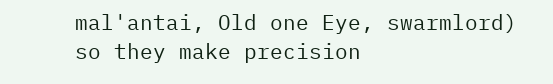mal'antai, Old one Eye, swarmlord) so they make precision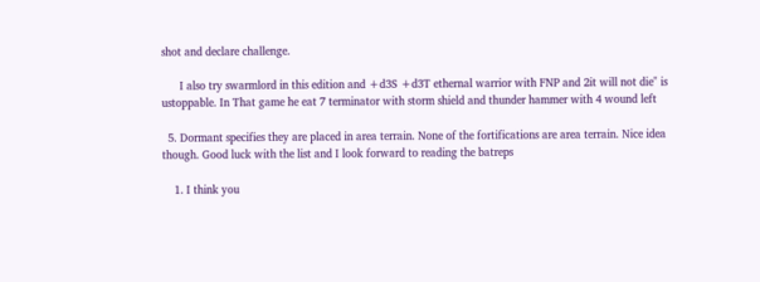shot and declare challenge.

      I also try swarmlord in this edition and +d3S +d3T ethernal warrior with FNP and 2it will not die" is ustoppable. In That game he eat 7 terminator with storm shield and thunder hammer with 4 wound left

  5. Dormant specifies they are placed in area terrain. None of the fortifications are area terrain. Nice idea though. Good luck with the list and I look forward to reading the batreps

    1. I think you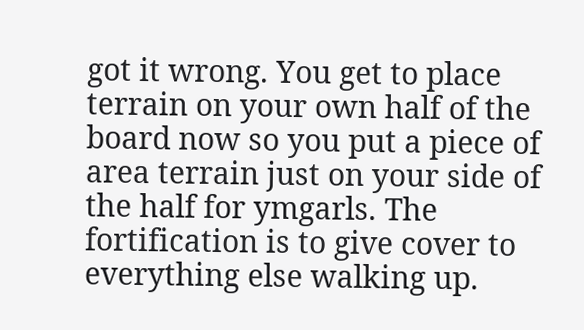got it wrong. You get to place terrain on your own half of the board now so you put a piece of area terrain just on your side of the half for ymgarls. The fortification is to give cover to everything else walking up.